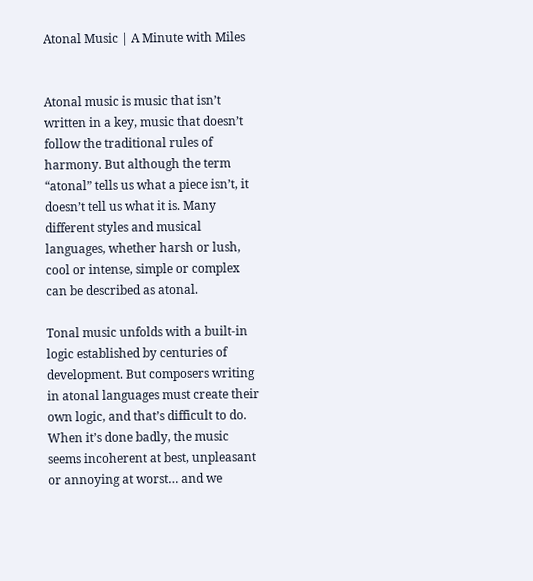Atonal Music | A Minute with Miles


Atonal music is music that isn’t written in a key, music that doesn’t follow the traditional rules of harmony. But although the term “atonal” tells us what a piece isn’t, it doesn’t tell us what it is. Many different styles and musical languages, whether harsh or lush, cool or intense, simple or complex can be described as atonal.

Tonal music unfolds with a built-in logic established by centuries of development. But composers writing in atonal languages must create their own logic, and that’s difficult to do. When it’s done badly, the music seems incoherent at best, unpleasant or annoying at worst… and we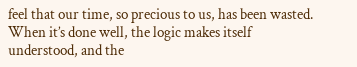feel that our time, so precious to us, has been wasted. When it’s done well, the logic makes itself understood, and the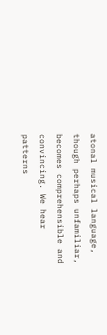atonal musical language, though perhaps unfamiliar, becomes comprehensible and convincing. We hear patterns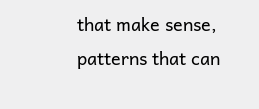that make sense, patterns that can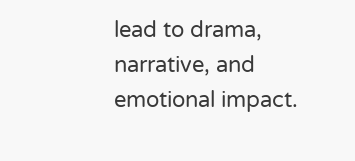lead to drama, narrative, and emotional impact.